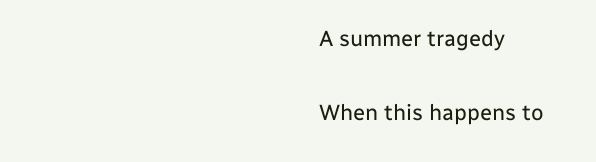A summer tragedy

When this happens to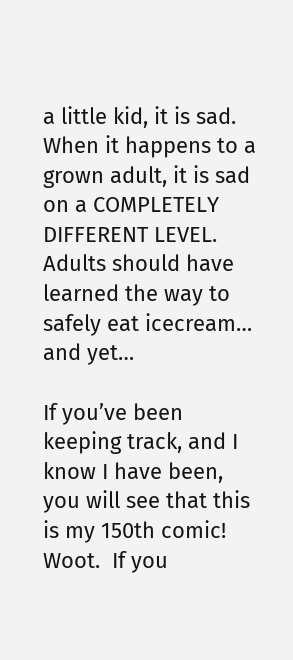a little kid, it is sad.  When it happens to a grown adult, it is sad on a COMPLETELY DIFFERENT LEVEL.  Adults should have learned the way to safely eat icecream… and yet…

If you’ve been keeping track, and I know I have been, you will see that this is my 150th comic!  Woot.  If you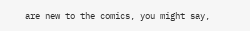are new to the comics, you might say,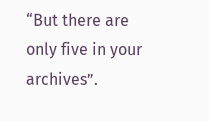“But there are only five in your archives”.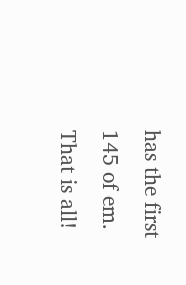has the first 145 of em.  That is all!